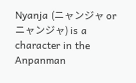Nyanja (ニャンジャ or ニャンジャ) is a character in the Anpanman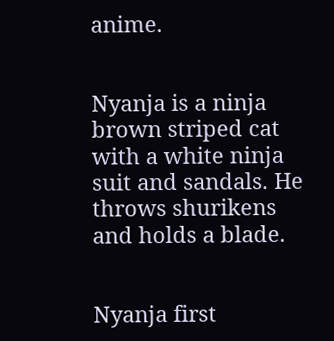anime.


Nyanja is a ninja brown striped cat with a white ninja suit and sandals. He throws shurikens and holds a blade.


Nyanja first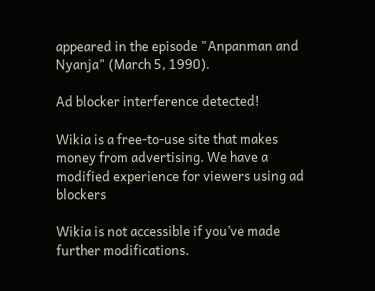appeared in the episode "Anpanman and Nyanja" (March 5, 1990).

Ad blocker interference detected!

Wikia is a free-to-use site that makes money from advertising. We have a modified experience for viewers using ad blockers

Wikia is not accessible if you’ve made further modifications.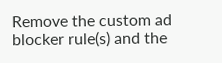Remove the custom ad blocker rule(s) and the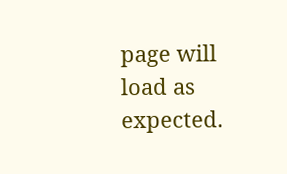page will load as expected.